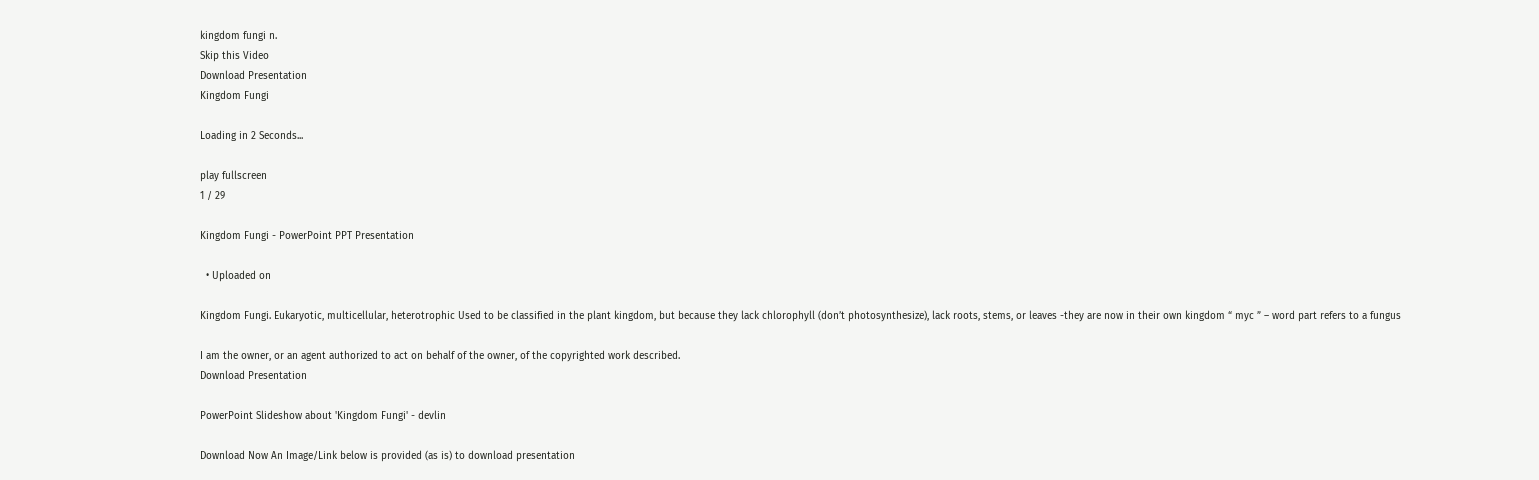kingdom fungi n.
Skip this Video
Download Presentation
Kingdom Fungi

Loading in 2 Seconds...

play fullscreen
1 / 29

Kingdom Fungi - PowerPoint PPT Presentation

  • Uploaded on

Kingdom Fungi. Eukaryotic, multicellular, heterotrophic Used to be classified in the plant kingdom, but because they lack chlorophyll (don’t photosynthesize), lack roots, stems, or leaves -they are now in their own kingdom “ myc ” – word part refers to a fungus

I am the owner, or an agent authorized to act on behalf of the owner, of the copyrighted work described.
Download Presentation

PowerPoint Slideshow about 'Kingdom Fungi' - devlin

Download Now An Image/Link below is provided (as is) to download presentation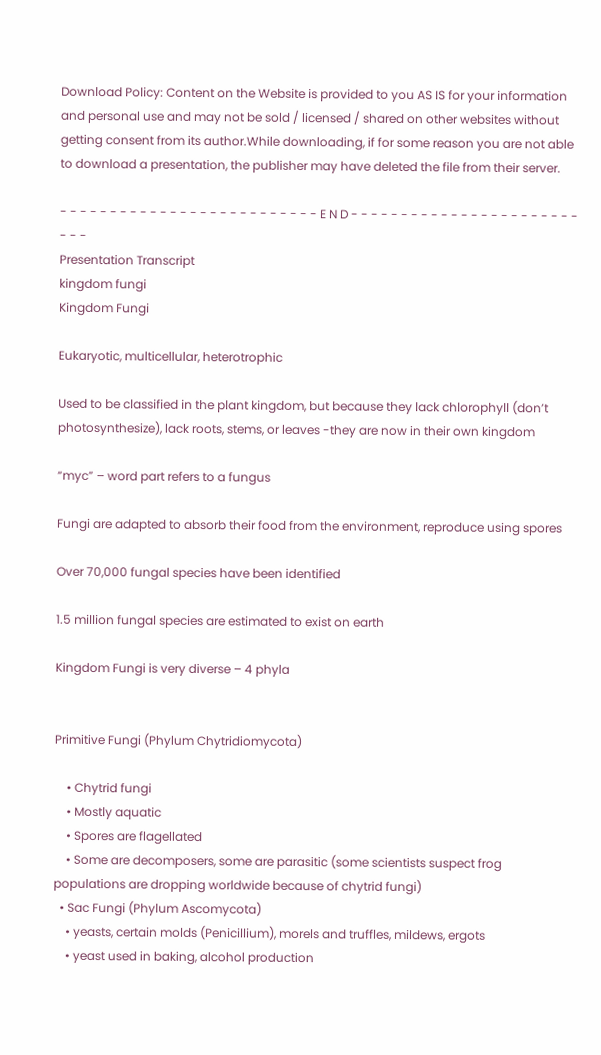Download Policy: Content on the Website is provided to you AS IS for your information and personal use and may not be sold / licensed / shared on other websites without getting consent from its author.While downloading, if for some reason you are not able to download a presentation, the publisher may have deleted the file from their server.

- - - - - - - - - - - - - - - - - - - - - - - - - - E N D - - - - - - - - - - - - - - - - - - - - - - - - - -
Presentation Transcript
kingdom fungi
Kingdom Fungi

Eukaryotic, multicellular, heterotrophic

Used to be classified in the plant kingdom, but because they lack chlorophyll (don’t photosynthesize), lack roots, stems, or leaves -they are now in their own kingdom

“myc” – word part refers to a fungus

Fungi are adapted to absorb their food from the environment, reproduce using spores

Over 70,000 fungal species have been identified

1.5 million fungal species are estimated to exist on earth

Kingdom Fungi is very diverse – 4 phyla


Primitive Fungi (Phylum Chytridiomycota)

    • Chytrid fungi
    • Mostly aquatic
    • Spores are flagellated
    • Some are decomposers, some are parasitic (some scientists suspect frog populations are dropping worldwide because of chytrid fungi)
  • Sac Fungi (Phylum Ascomycota)
    • yeasts, certain molds (Penicillium), morels and truffles, mildews, ergots
    • yeast used in baking, alcohol production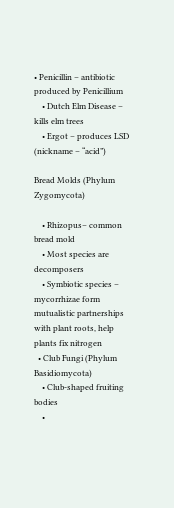• Penicillin – antibiotic produced by Penicillium
    • Dutch Elm Disease – kills elm trees
    • Ergot – produces LSD (nickname – “acid”)

Bread Molds (Phylum Zygomycota)

    • Rhizopus– common bread mold
    • Most species are decomposers
    • Symbiotic species – mycorrhizae form mutualistic partnerships with plant roots, help plants fix nitrogen
  • Club Fungi (Phylum Basidiomycota)
    • Club-shaped fruiting bodies
    •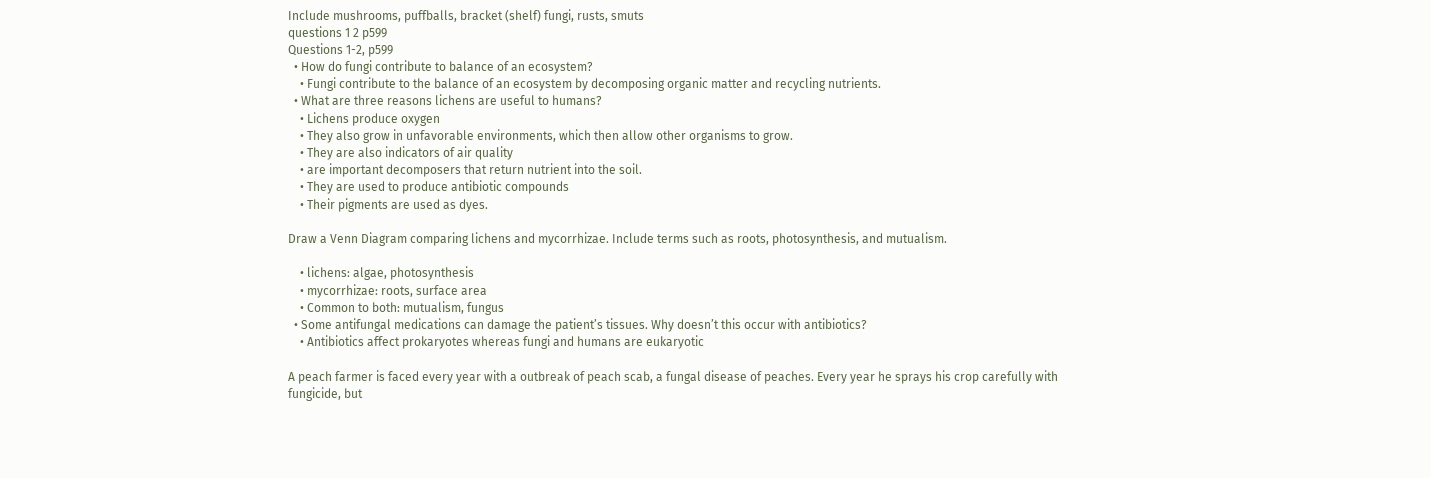Include mushrooms, puffballs, bracket (shelf) fungi, rusts, smuts
questions 1 2 p599
Questions 1-2, p599
  • How do fungi contribute to balance of an ecosystem?
    • Fungi contribute to the balance of an ecosystem by decomposing organic matter and recycling nutrients.
  • What are three reasons lichens are useful to humans?
    • Lichens produce oxygen
    • They also grow in unfavorable environments, which then allow other organisms to grow.
    • They are also indicators of air quality
    • are important decomposers that return nutrient into the soil.
    • They are used to produce antibiotic compounds
    • Their pigments are used as dyes.

Draw a Venn Diagram comparing lichens and mycorrhizae. Include terms such as roots, photosynthesis, and mutualism.

    • lichens: algae, photosynthesis
    • mycorrhizae: roots, surface area
    • Common to both: mutualism, fungus
  • Some antifungal medications can damage the patient’s tissues. Why doesn’t this occur with antibiotics?
    • Antibiotics affect prokaryotes whereas fungi and humans are eukaryotic

A peach farmer is faced every year with a outbreak of peach scab, a fungal disease of peaches. Every year he sprays his crop carefully with fungicide, but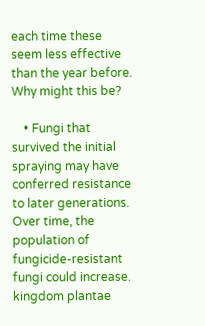each time these seem less effective than the year before. Why might this be?

    • Fungi that survived the initial spraying may have conferred resistance to later generations. Over time, the population of fungicide-resistant fungi could increase.
kingdom plantae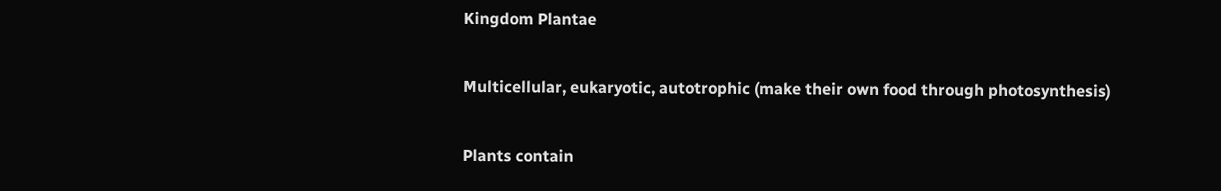Kingdom Plantae

Multicellular, eukaryotic, autotrophic (make their own food through photosynthesis)

Plants contain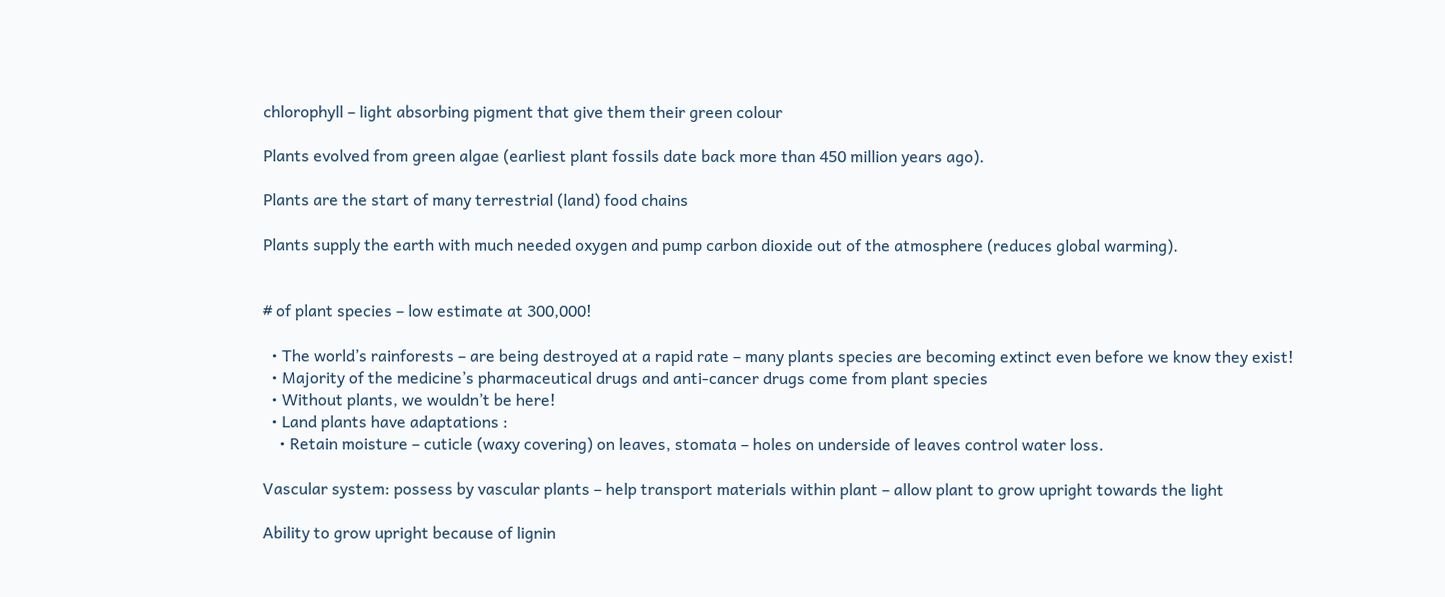chlorophyll – light absorbing pigment that give them their green colour

Plants evolved from green algae (earliest plant fossils date back more than 450 million years ago).

Plants are the start of many terrestrial (land) food chains

Plants supply the earth with much needed oxygen and pump carbon dioxide out of the atmosphere (reduces global warming).


# of plant species – low estimate at 300,000!

  • The world’s rainforests – are being destroyed at a rapid rate – many plants species are becoming extinct even before we know they exist!
  • Majority of the medicine’s pharmaceutical drugs and anti-cancer drugs come from plant species
  • Without plants, we wouldn’t be here!
  • Land plants have adaptations :
    • Retain moisture – cuticle (waxy covering) on leaves, stomata – holes on underside of leaves control water loss.

Vascular system: possess by vascular plants – help transport materials within plant – allow plant to grow upright towards the light

Ability to grow upright because of lignin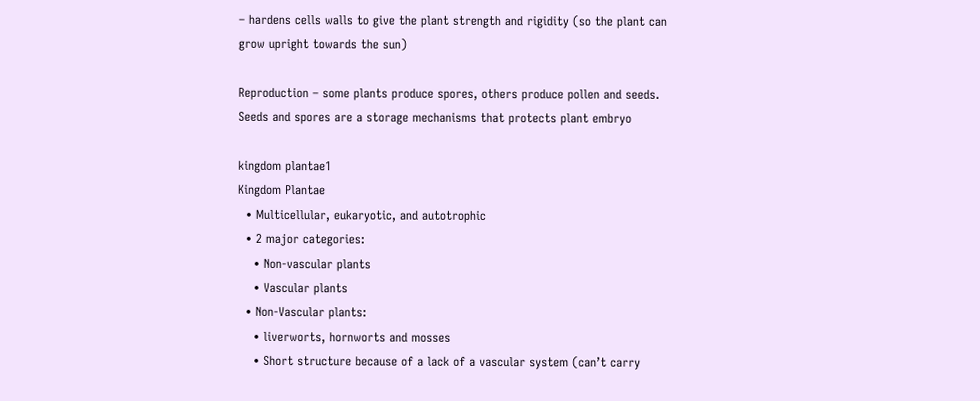– hardens cells walls to give the plant strength and rigidity (so the plant can grow upright towards the sun)

Reproduction – some plants produce spores, others produce pollen and seeds. Seeds and spores are a storage mechanisms that protects plant embryo

kingdom plantae1
Kingdom Plantae
  • Multicellular, eukaryotic, and autotrophic
  • 2 major categories:
    • Non-vascular plants
    • Vascular plants
  • Non-Vascular plants:
    • liverworts, hornworts and mosses
    • Short structure because of a lack of a vascular system (can’t carry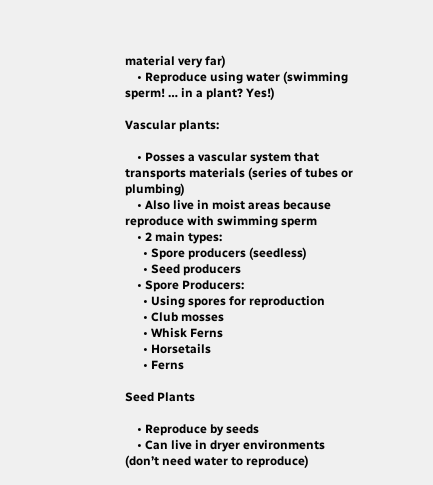material very far)
    • Reproduce using water (swimming sperm! … in a plant? Yes!)

Vascular plants:

    • Posses a vascular system that transports materials (series of tubes or plumbing)
    • Also live in moist areas because reproduce with swimming sperm
    • 2 main types:
      • Spore producers (seedless)
      • Seed producers
    • Spore Producers:
      • Using spores for reproduction
      • Club mosses
      • Whisk Ferns
      • Horsetails
      • Ferns

Seed Plants

    • Reproduce by seeds
    • Can live in dryer environments (don’t need water to reproduce)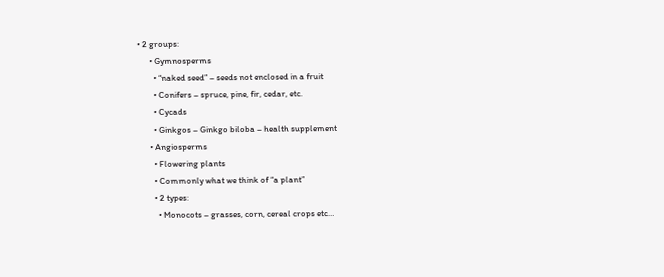• 2 groups:
      • Gymnosperms
        • “naked seed” – seeds not enclosed in a fruit
        • Conifers – spruce, pine, fir, cedar, etc.
        • Cycads
        • Ginkgos – Ginkgo biloba – health supplement
      • Angiosperms
        • Flowering plants
        • Commonly what we think of “a plant”
        • 2 types:
          • Monocots – grasses, corn, cereal crops etc…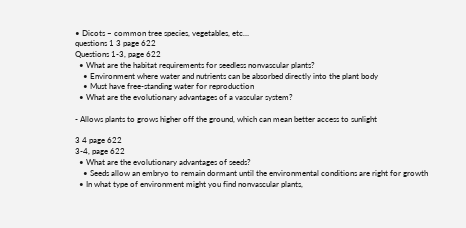• Dicots – common tree species, vegetables, etc…
questions 1 3 page 622
Questions 1-3, page 622
  • What are the habitat requirements for seedless nonvascular plants?
    • Environment where water and nutrients can be absorbed directly into the plant body
    • Must have free-standing water for reproduction
  • What are the evolutionary advantages of a vascular system?

- Allows plants to grows higher off the ground, which can mean better access to sunlight

3 4 page 622
3-4, page 622
  • What are the evolutionary advantages of seeds?
    • Seeds allow an embryo to remain dormant until the environmental conditions are right for growth
  • In what type of environment might you find nonvascular plants,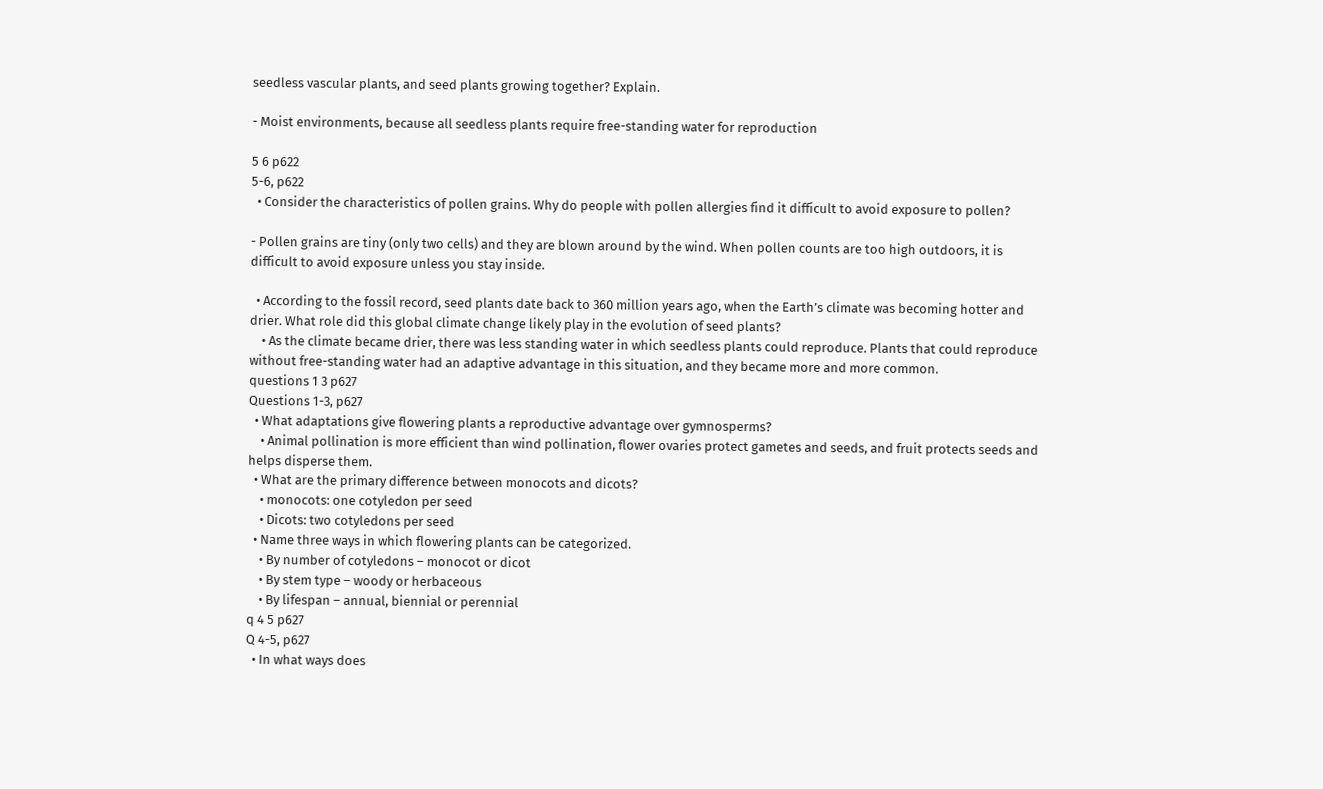seedless vascular plants, and seed plants growing together? Explain.

- Moist environments, because all seedless plants require free-standing water for reproduction

5 6 p622
5-6, p622
  • Consider the characteristics of pollen grains. Why do people with pollen allergies find it difficult to avoid exposure to pollen?

- Pollen grains are tiny (only two cells) and they are blown around by the wind. When pollen counts are too high outdoors, it is difficult to avoid exposure unless you stay inside.

  • According to the fossil record, seed plants date back to 360 million years ago, when the Earth’s climate was becoming hotter and drier. What role did this global climate change likely play in the evolution of seed plants?
    • As the climate became drier, there was less standing water in which seedless plants could reproduce. Plants that could reproduce without free-standing water had an adaptive advantage in this situation, and they became more and more common.
questions 1 3 p627
Questions 1-3, p627
  • What adaptations give flowering plants a reproductive advantage over gymnosperms?
    • Animal pollination is more efficient than wind pollination, flower ovaries protect gametes and seeds, and fruit protects seeds and helps disperse them.
  • What are the primary difference between monocots and dicots?
    • monocots: one cotyledon per seed
    • Dicots: two cotyledons per seed
  • Name three ways in which flowering plants can be categorized.
    • By number of cotyledons – monocot or dicot
    • By stem type – woody or herbaceous
    • By lifespan – annual, biennial or perennial
q 4 5 p627
Q 4-5, p627
  • In what ways does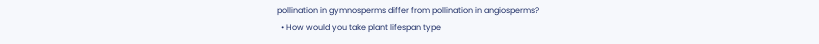pollination in gymnosperms differ from pollination in angiosperms?
  • How would you take plant lifespan type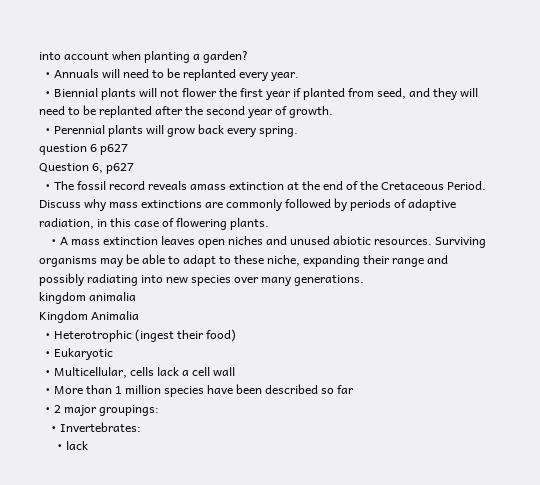into account when planting a garden?
  • Annuals will need to be replanted every year.
  • Biennial plants will not flower the first year if planted from seed, and they will need to be replanted after the second year of growth.
  • Perennial plants will grow back every spring.
question 6 p627
Question 6, p627
  • The fossil record reveals amass extinction at the end of the Cretaceous Period. Discuss why mass extinctions are commonly followed by periods of adaptive radiation, in this case of flowering plants.
    • A mass extinction leaves open niches and unused abiotic resources. Surviving organisms may be able to adapt to these niche, expanding their range and possibly radiating into new species over many generations.
kingdom animalia
Kingdom Animalia
  • Heterotrophic (ingest their food)
  • Eukaryotic
  • Multicellular, cells lack a cell wall
  • More than 1 million species have been described so far
  • 2 major groupings:
    • Invertebrates:
      • lack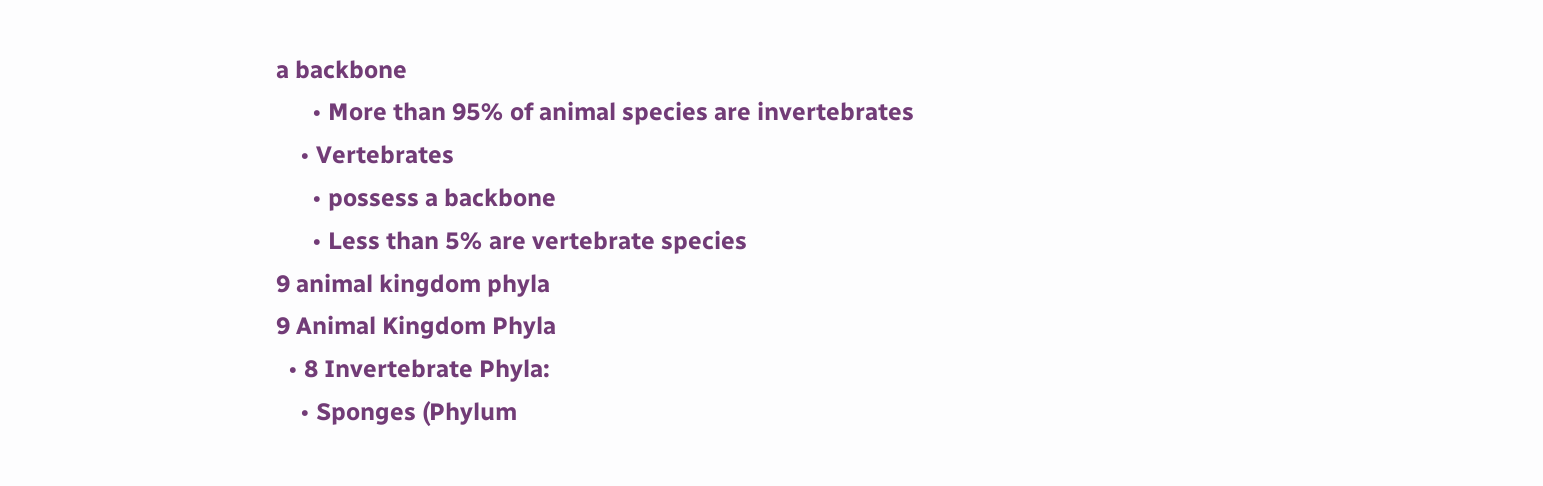a backbone
      • More than 95% of animal species are invertebrates
    • Vertebrates
      • possess a backbone
      • Less than 5% are vertebrate species
9 animal kingdom phyla
9 Animal Kingdom Phyla
  • 8 Invertebrate Phyla:
    • Sponges (Phylum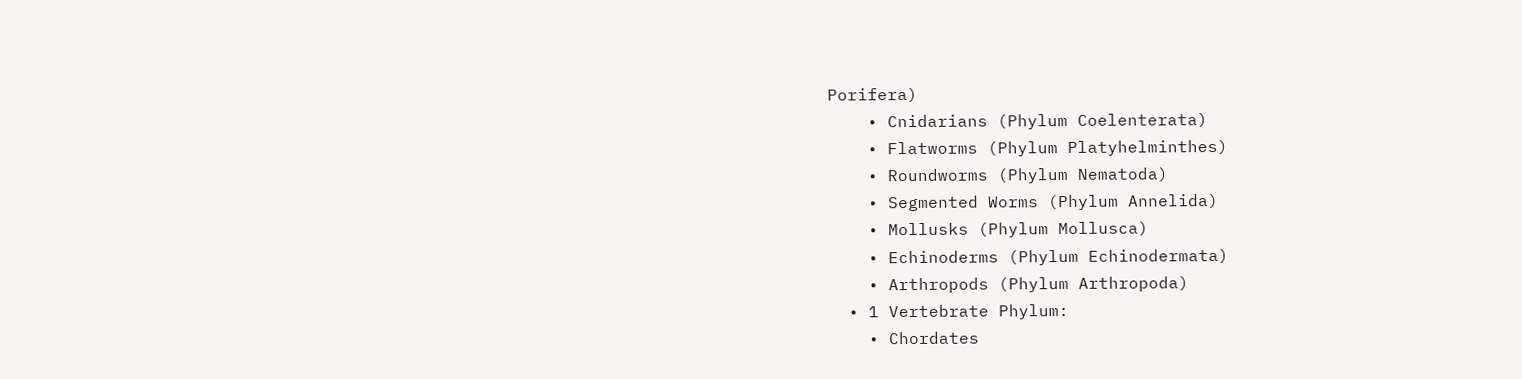Porifera)
    • Cnidarians (Phylum Coelenterata)
    • Flatworms (Phylum Platyhelminthes)
    • Roundworms (Phylum Nematoda)
    • Segmented Worms (Phylum Annelida)
    • Mollusks (Phylum Mollusca)
    • Echinoderms (Phylum Echinodermata)
    • Arthropods (Phylum Arthropoda)
  • 1 Vertebrate Phylum:
    • Chordates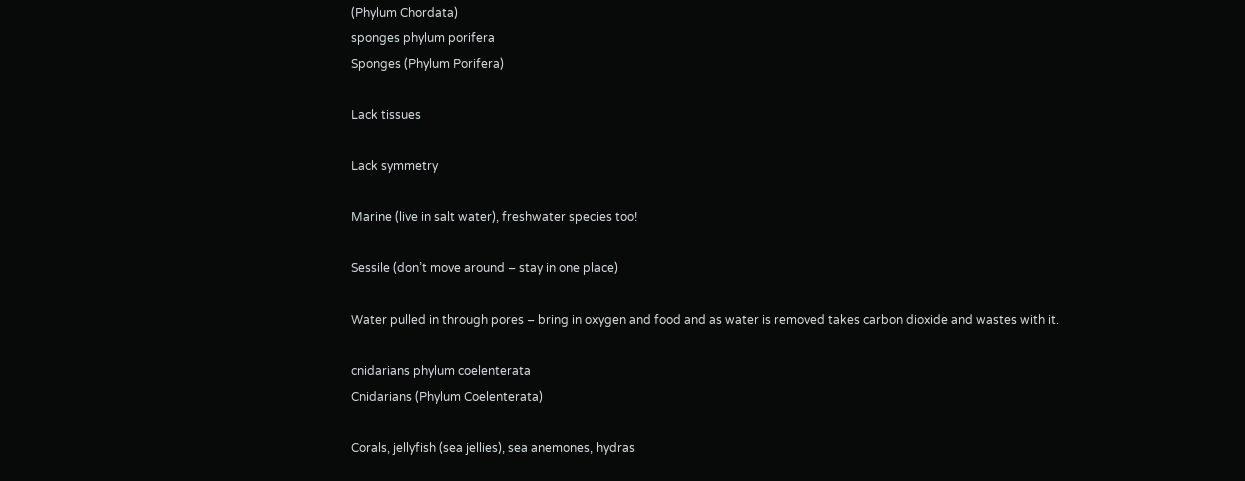(Phylum Chordata)
sponges phylum porifera
Sponges (Phylum Porifera)

Lack tissues

Lack symmetry

Marine (live in salt water), freshwater species too!

Sessile (don’t move around – stay in one place)

Water pulled in through pores – bring in oxygen and food and as water is removed takes carbon dioxide and wastes with it.

cnidarians phylum coelenterata
Cnidarians (Phylum Coelenterata)

Corals, jellyfish (sea jellies), sea anemones, hydras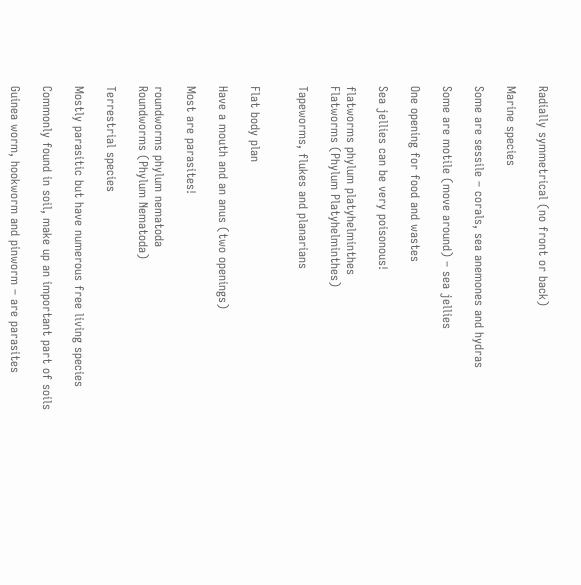Radially symmetrical (no front or back)

Marine species

Some are sessile – corals, sea anemones and hydras

Some are motile (move around) – sea jellies

One opening for food and wastes

Sea jellies can be very poisonous!

flatworms phylum platyhelminthes
Flatworms (Phylum Platyhelminthes)

Tapeworms, flukes and planarians


Flat body plan

Have a mouth and an anus (two openings)

Most are parasites!

roundworms phylum nematoda
Roundworms (Phylum Nematoda)

Terrestrial species

Mostly parasitic but have numerous free living species

Commonly found in soil, make up an important part of soils

Guinea worm, hookworm and pinworm – are parasites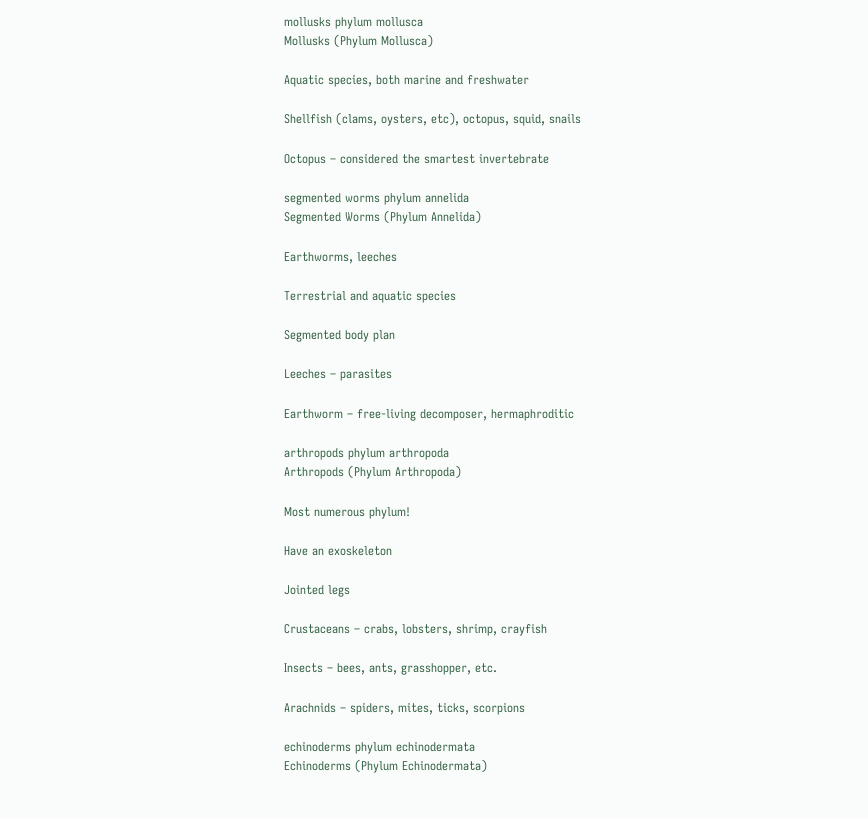mollusks phylum mollusca
Mollusks (Phylum Mollusca)

Aquatic species, both marine and freshwater

Shellfish (clams, oysters, etc), octopus, squid, snails

Octopus – considered the smartest invertebrate

segmented worms phylum annelida
Segmented Worms (Phylum Annelida)

Earthworms, leeches

Terrestrial and aquatic species

Segmented body plan

Leeches – parasites

Earthworm – free-living decomposer, hermaphroditic

arthropods phylum arthropoda
Arthropods (Phylum Arthropoda)

Most numerous phylum!

Have an exoskeleton

Jointed legs

Crustaceans – crabs, lobsters, shrimp, crayfish

Insects – bees, ants, grasshopper, etc.

Arachnids – spiders, mites, ticks, scorpions

echinoderms phylum echinodermata
Echinoderms (Phylum Echinodermata)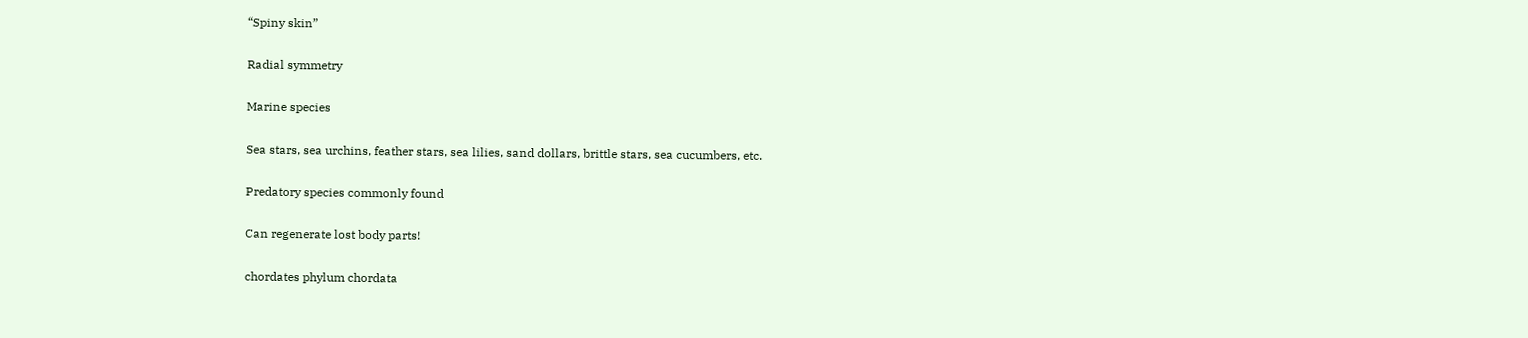“Spiny skin”

Radial symmetry

Marine species

Sea stars, sea urchins, feather stars, sea lilies, sand dollars, brittle stars, sea cucumbers, etc.

Predatory species commonly found

Can regenerate lost body parts!

chordates phylum chordata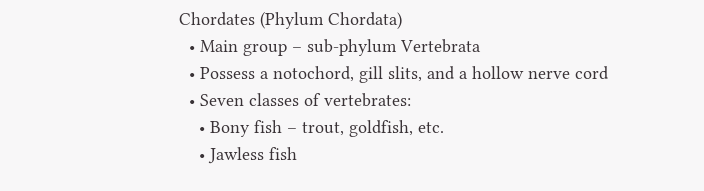Chordates (Phylum Chordata)
  • Main group – sub-phylum Vertebrata
  • Possess a notochord, gill slits, and a hollow nerve cord
  • Seven classes of vertebrates:
    • Bony fish – trout, goldfish, etc.
    • Jawless fish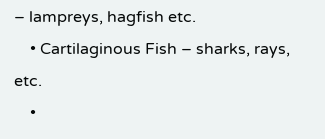– lampreys, hagfish etc.
    • Cartilaginous Fish – sharks, rays, etc.
    •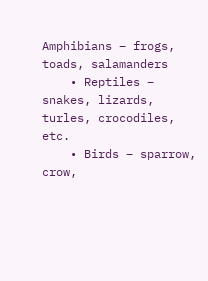Amphibians – frogs, toads, salamanders
    • Reptiles – snakes, lizards, turles, crocodiles, etc.
    • Birds – sparrow, crow,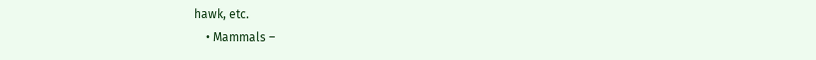hawk, etc.
    • Mammals –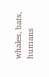whales, bats, humans